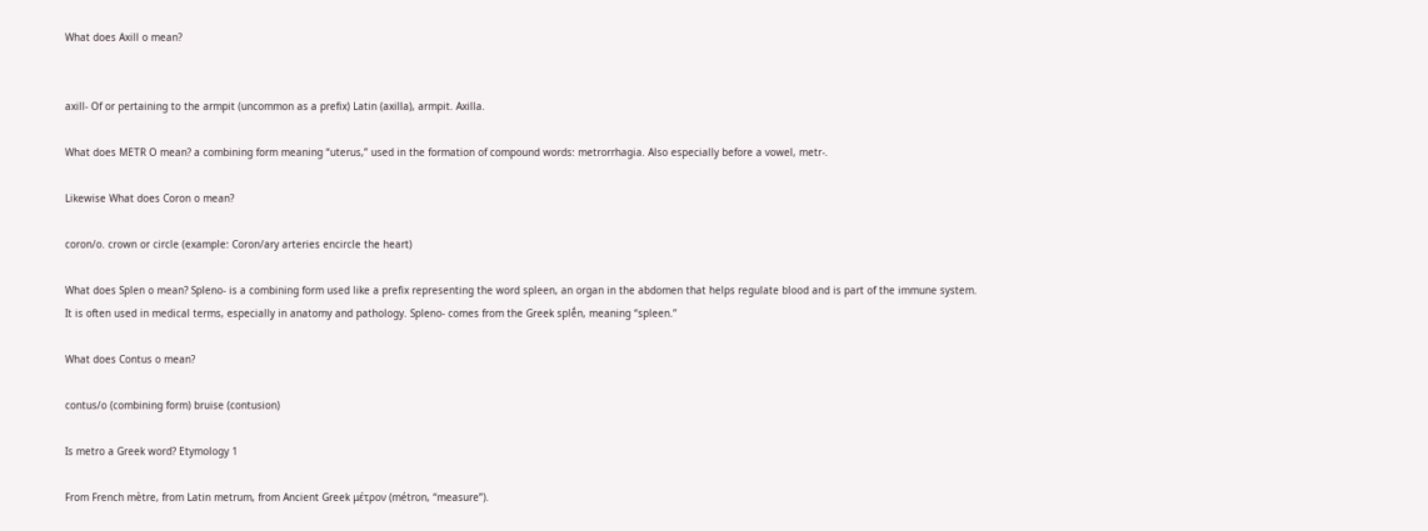What does Axill o mean?


axill- Of or pertaining to the armpit (uncommon as a prefix) Latin (axilla), armpit. Axilla.

What does METR O mean? a combining form meaning “uterus,” used in the formation of compound words: metrorrhagia. Also especially before a vowel, metr-.

Likewise What does Coron o mean?

coron/o. crown or circle (example: Coron/ary arteries encircle the heart)

What does Splen o mean? Spleno- is a combining form used like a prefix representing the word spleen, an organ in the abdomen that helps regulate blood and is part of the immune system. It is often used in medical terms, especially in anatomy and pathology. Spleno- comes from the Greek splḗn, meaning “spleen.”

What does Contus o mean?

contus/o (combining form) bruise (contusion)

Is metro a Greek word? Etymology 1

From French mètre, from Latin metrum, from Ancient Greek μέτρον (métron, “measure”).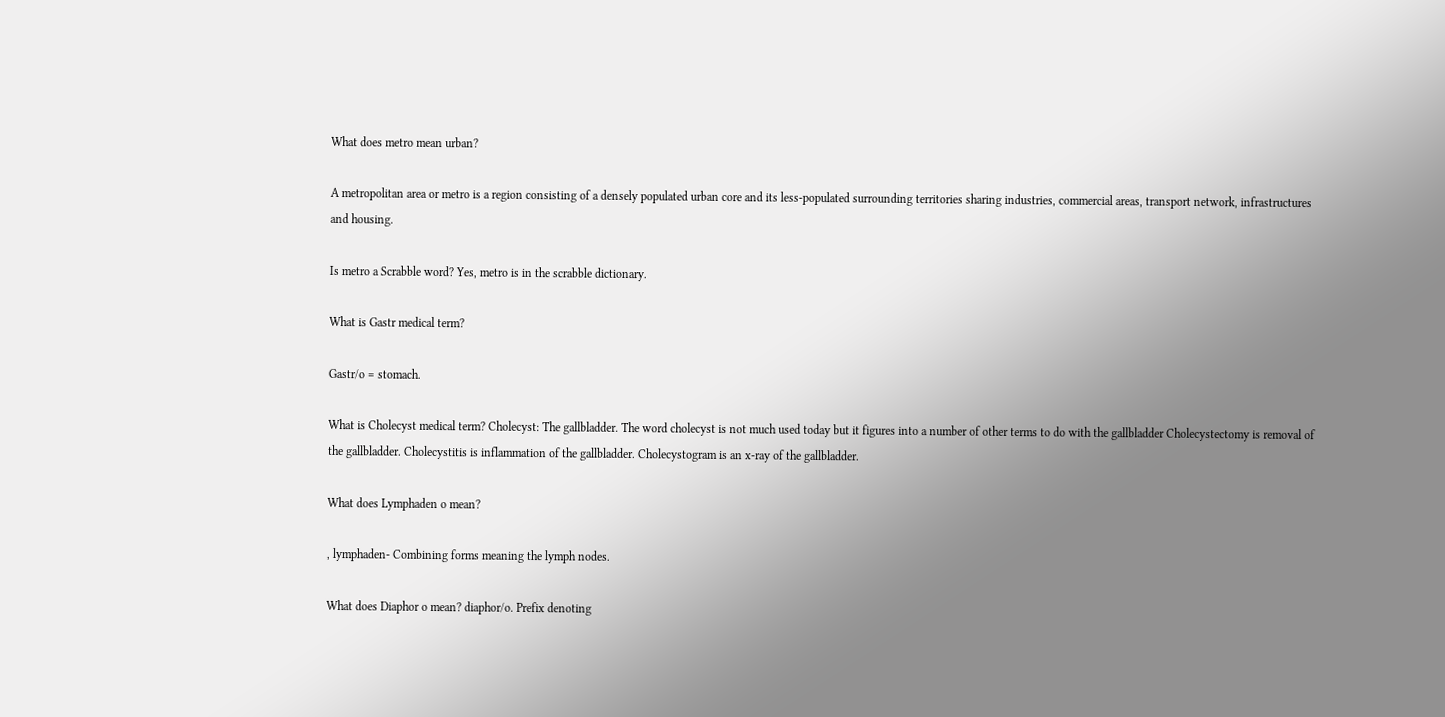What does metro mean urban?

A metropolitan area or metro is a region consisting of a densely populated urban core and its less-populated surrounding territories sharing industries, commercial areas, transport network, infrastructures and housing.

Is metro a Scrabble word? Yes, metro is in the scrabble dictionary.

What is Gastr medical term?

Gastr/o = stomach.

What is Cholecyst medical term? Cholecyst: The gallbladder. The word cholecyst is not much used today but it figures into a number of other terms to do with the gallbladder Cholecystectomy is removal of the gallbladder. Cholecystitis is inflammation of the gallbladder. Cholecystogram is an x-ray of the gallbladder.

What does Lymphaden o mean?

, lymphaden- Combining forms meaning the lymph nodes.

What does Diaphor o mean? diaphor/o. Prefix denoting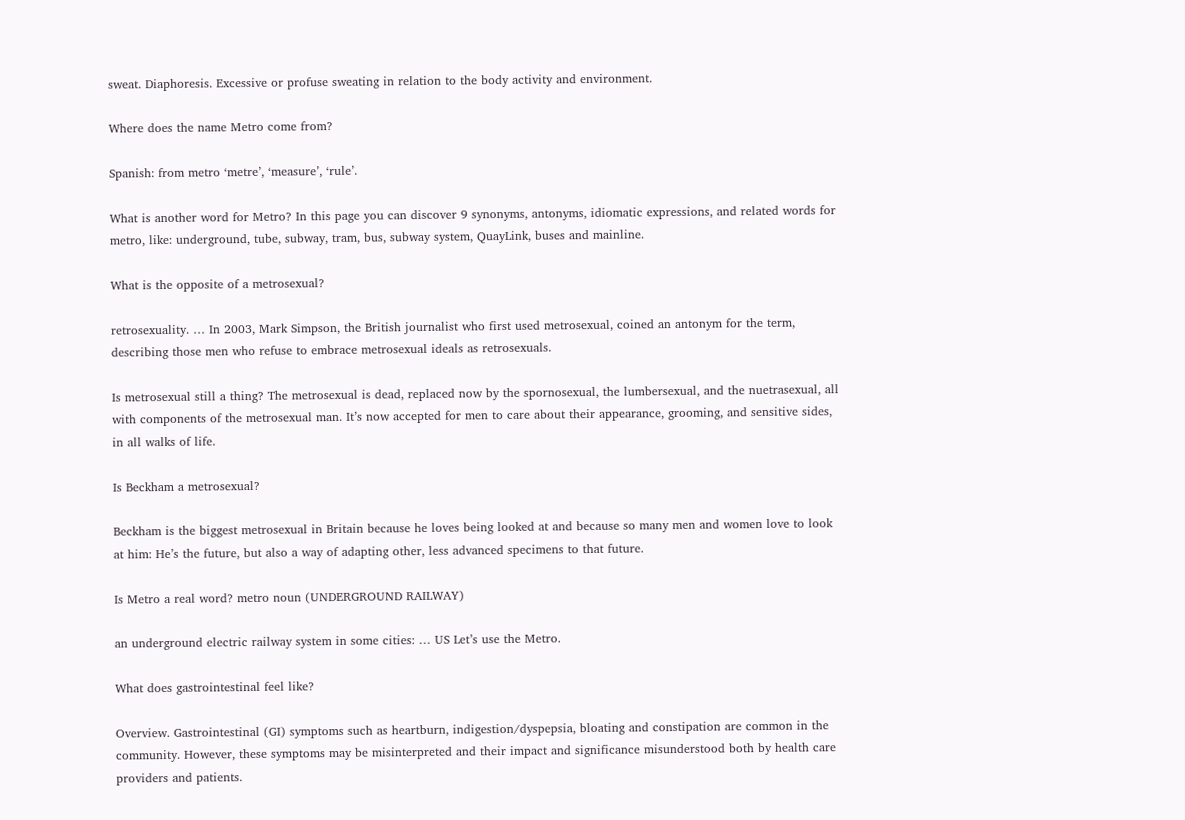sweat. Diaphoresis. Excessive or profuse sweating in relation to the body activity and environment.

Where does the name Metro come from?

Spanish: from metro ‘metre’, ‘measure’, ‘rule’.

What is another word for Metro? In this page you can discover 9 synonyms, antonyms, idiomatic expressions, and related words for metro, like: underground, tube, subway, tram, bus, subway system, QuayLink, buses and mainline.

What is the opposite of a metrosexual?

retrosexuality. … In 2003, Mark Simpson, the British journalist who first used metrosexual, coined an antonym for the term, describing those men who refuse to embrace metrosexual ideals as retrosexuals.

Is metrosexual still a thing? The metrosexual is dead, replaced now by the spornosexual, the lumbersexual, and the nuetrasexual, all with components of the metrosexual man. It’s now accepted for men to care about their appearance, grooming, and sensitive sides, in all walks of life.

Is Beckham a metrosexual?

Beckham is the biggest metrosexual in Britain because he loves being looked at and because so many men and women love to look at him: He’s the future, but also a way of adapting other, less advanced specimens to that future.

Is Metro a real word? metro noun (UNDERGROUND RAILWAY)

an underground electric railway system in some cities: … US Let’s use the Metro.

What does gastrointestinal feel like?

Overview. Gastrointestinal (GI) symptoms such as heartburn, indigestion/dyspepsia, bloating and constipation are common in the community. However, these symptoms may be misinterpreted and their impact and significance misunderstood both by health care providers and patients.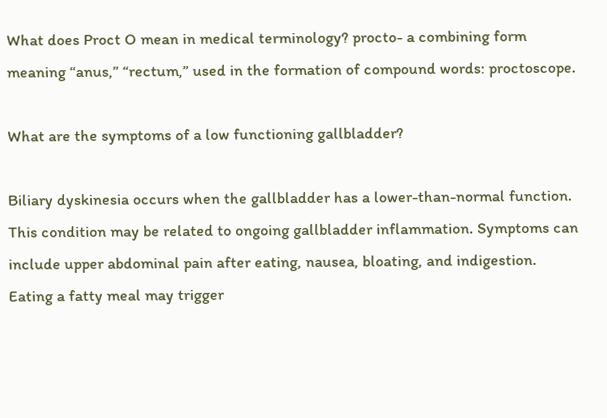What does Proct O mean in medical terminology? procto- a combining form meaning “anus,” “rectum,” used in the formation of compound words: proctoscope.

What are the symptoms of a low functioning gallbladder?

Biliary dyskinesia occurs when the gallbladder has a lower-than-normal function. This condition may be related to ongoing gallbladder inflammation. Symptoms can include upper abdominal pain after eating, nausea, bloating, and indigestion. Eating a fatty meal may trigger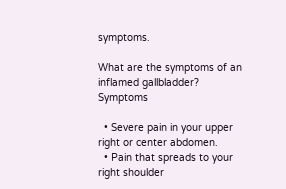symptoms.

What are the symptoms of an inflamed gallbladder? Symptoms

  • Severe pain in your upper right or center abdomen.
  • Pain that spreads to your right shoulder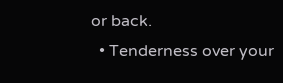or back.
  • Tenderness over your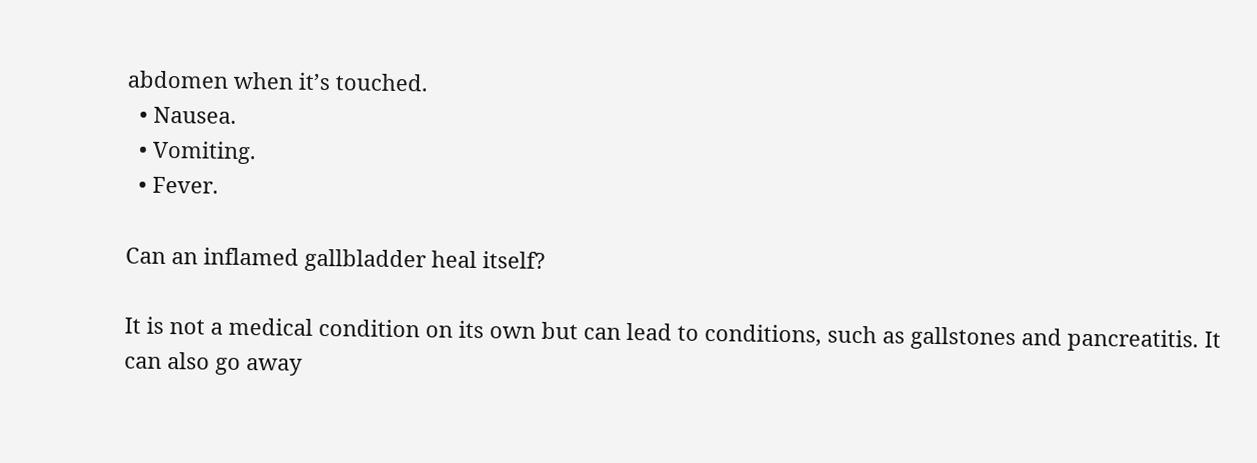abdomen when it’s touched.
  • Nausea.
  • Vomiting.
  • Fever.

Can an inflamed gallbladder heal itself?

It is not a medical condition on its own but can lead to conditions, such as gallstones and pancreatitis. It can also go away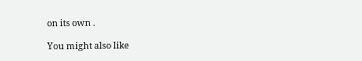on its own .

You might also like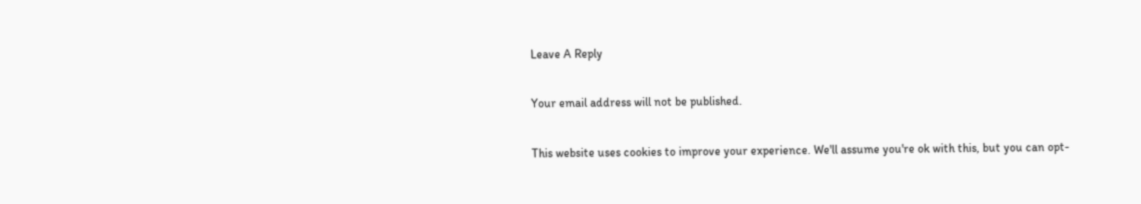Leave A Reply

Your email address will not be published.

This website uses cookies to improve your experience. We'll assume you're ok with this, but you can opt-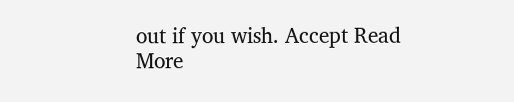out if you wish. Accept Read More